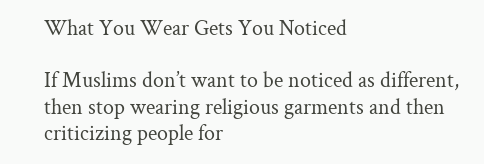What You Wear Gets You Noticed

If Muslims don’t want to be noticed as different, then stop wearing religious garments and then criticizing people for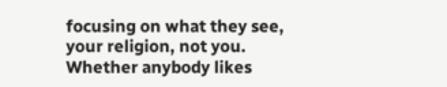focusing on what they see, your religion, not you. Whether anybody likes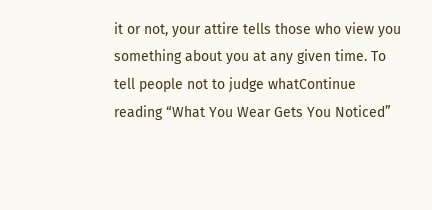it or not, your attire tells those who view you something about you at any given time. To tell people not to judge whatContinue reading “What You Wear Gets You Noticed”